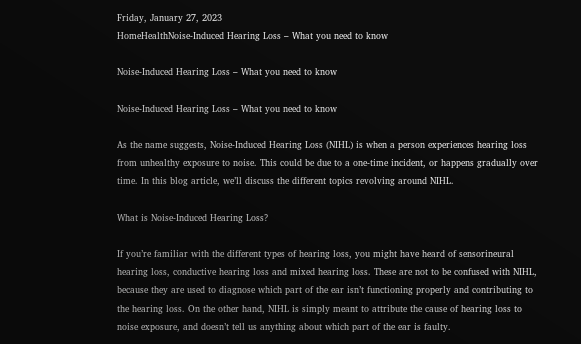Friday, January 27, 2023
HomeHealthNoise-Induced Hearing Loss – What you need to know

Noise-Induced Hearing Loss – What you need to know

Noise-Induced Hearing Loss – What you need to know

As the name suggests, Noise-Induced Hearing Loss (NIHL) is when a person experiences hearing loss from unhealthy exposure to noise. This could be due to a one-time incident, or happens gradually over time. In this blog article, we’ll discuss the different topics revolving around NIHL.

What is Noise-Induced Hearing Loss?

If you’re familiar with the different types of hearing loss, you might have heard of sensorineural hearing loss, conductive hearing loss and mixed hearing loss. These are not to be confused with NIHL, because they are used to diagnose which part of the ear isn’t functioning properly and contributing to the hearing loss. On the other hand, NIHL is simply meant to attribute the cause of hearing loss to noise exposure, and doesn’t tell us anything about which part of the ear is faulty.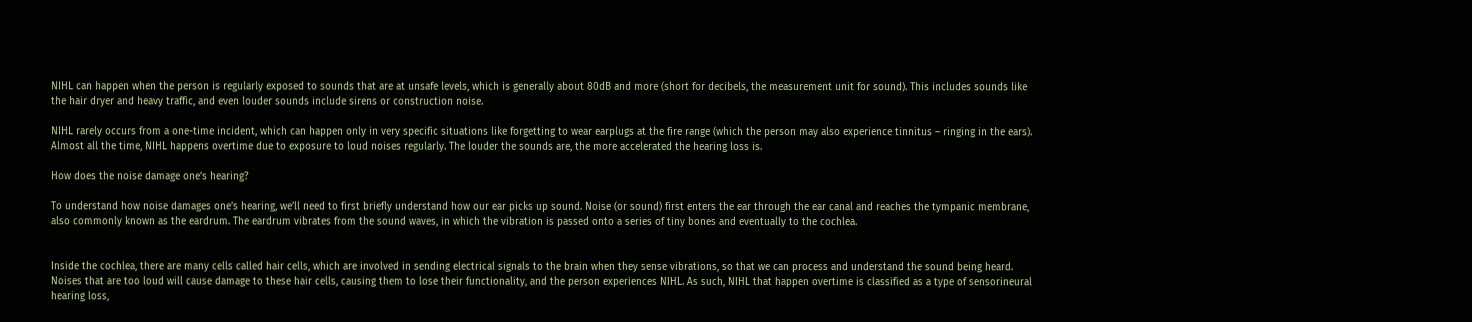NIHL can happen when the person is regularly exposed to sounds that are at unsafe levels, which is generally about 80dB and more (short for decibels, the measurement unit for sound). This includes sounds like the hair dryer and heavy traffic, and even louder sounds include sirens or construction noise.

NIHL rarely occurs from a one-time incident, which can happen only in very specific situations like forgetting to wear earplugs at the fire range (which the person may also experience tinnitus – ringing in the ears). Almost all the time, NIHL happens overtime due to exposure to loud noises regularly. The louder the sounds are, the more accelerated the hearing loss is.

How does the noise damage one’s hearing?

To understand how noise damages one’s hearing, we’ll need to first briefly understand how our ear picks up sound. Noise (or sound) first enters the ear through the ear canal and reaches the tympanic membrane, also commonly known as the eardrum. The eardrum vibrates from the sound waves, in which the vibration is passed onto a series of tiny bones and eventually to the cochlea.


Inside the cochlea, there are many cells called hair cells, which are involved in sending electrical signals to the brain when they sense vibrations, so that we can process and understand the sound being heard. Noises that are too loud will cause damage to these hair cells, causing them to lose their functionality, and the person experiences NIHL. As such, NIHL that happen overtime is classified as a type of sensorineural hearing loss,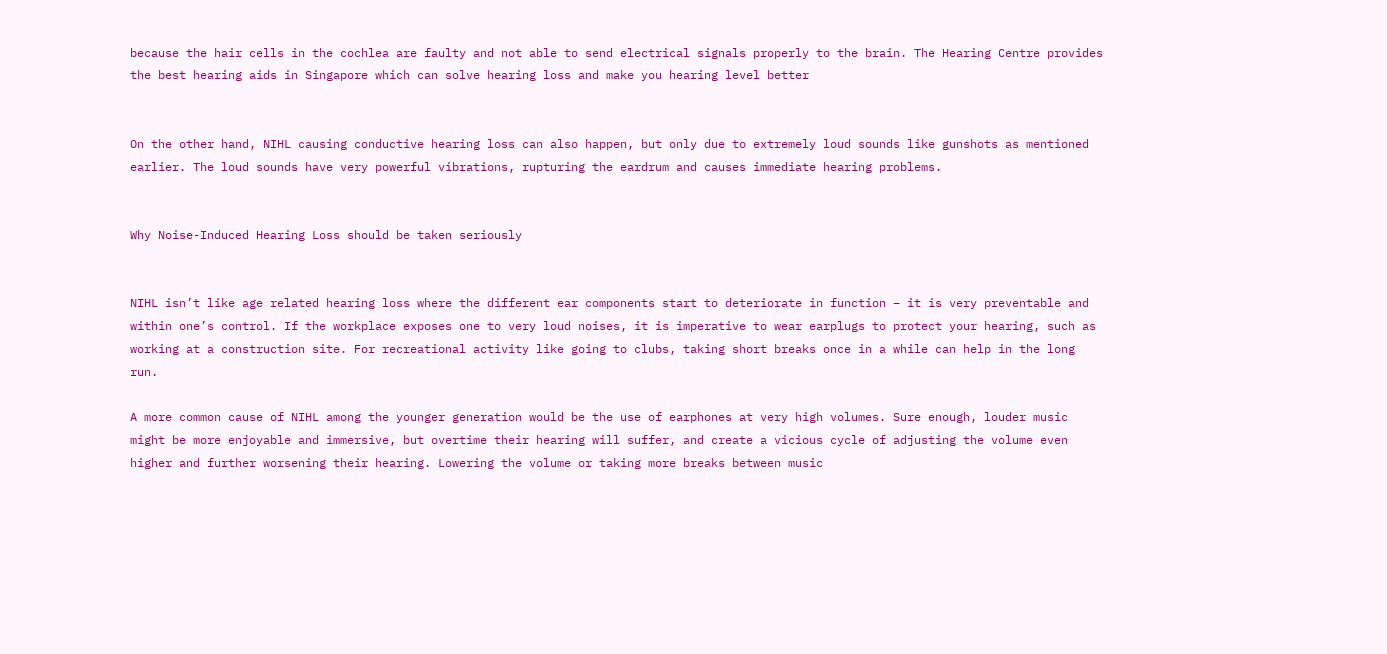because the hair cells in the cochlea are faulty and not able to send electrical signals properly to the brain. The Hearing Centre provides the best hearing aids in Singapore which can solve hearing loss and make you hearing level better


On the other hand, NIHL causing conductive hearing loss can also happen, but only due to extremely loud sounds like gunshots as mentioned earlier. The loud sounds have very powerful vibrations, rupturing the eardrum and causes immediate hearing problems.


Why Noise-Induced Hearing Loss should be taken seriously


NIHL isn’t like age related hearing loss where the different ear components start to deteriorate in function – it is very preventable and within one’s control. If the workplace exposes one to very loud noises, it is imperative to wear earplugs to protect your hearing, such as working at a construction site. For recreational activity like going to clubs, taking short breaks once in a while can help in the long run.

A more common cause of NIHL among the younger generation would be the use of earphones at very high volumes. Sure enough, louder music might be more enjoyable and immersive, but overtime their hearing will suffer, and create a vicious cycle of adjusting the volume even higher and further worsening their hearing. Lowering the volume or taking more breaks between music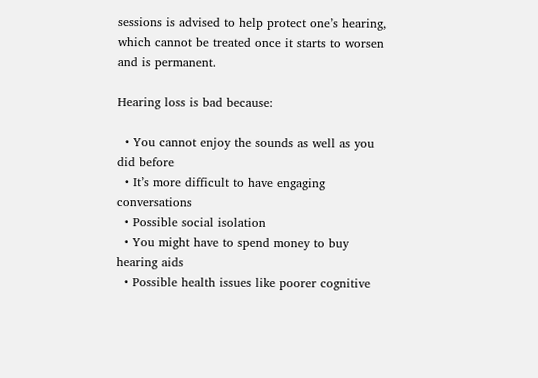sessions is advised to help protect one’s hearing, which cannot be treated once it starts to worsen and is permanent.

Hearing loss is bad because:

  • You cannot enjoy the sounds as well as you did before
  • It’s more difficult to have engaging conversations
  • Possible social isolation
  • You might have to spend money to buy hearing aids
  • Possible health issues like poorer cognitive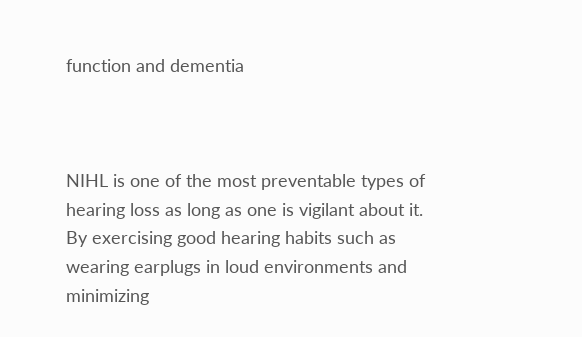function and dementia



NIHL is one of the most preventable types of hearing loss as long as one is vigilant about it. By exercising good hearing habits such as wearing earplugs in loud environments and minimizing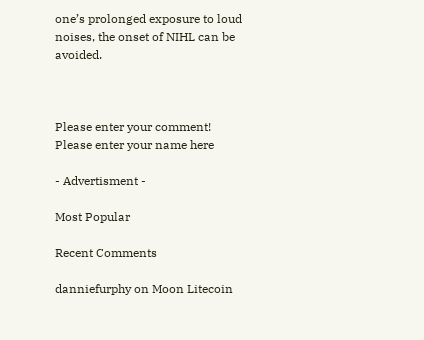one’s prolonged exposure to loud noises, the onset of NIHL can be avoided.



Please enter your comment!
Please enter your name here

- Advertisment -

Most Popular

Recent Comments

danniefurphy on Moon Litecoin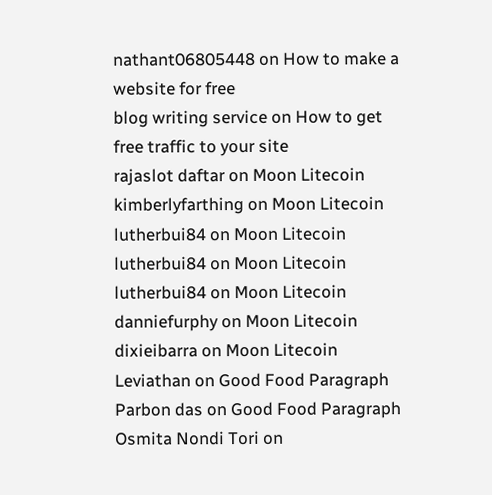nathant06805448 on How to make a website for free
blog writing service on How to get free traffic to your site
rajaslot daftar on Moon Litecoin
kimberlyfarthing on Moon Litecoin
lutherbui84 on Moon Litecoin
lutherbui84 on Moon Litecoin
lutherbui84 on Moon Litecoin
danniefurphy on Moon Litecoin
dixieibarra on Moon Litecoin
Leviathan on Good Food Paragraph
Parbon das on Good Food Paragraph
Osmita Nondi Tori on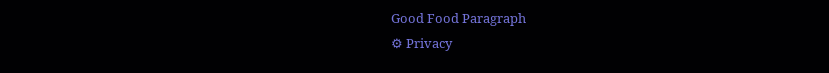Good Food Paragraph
⚙ Privacy